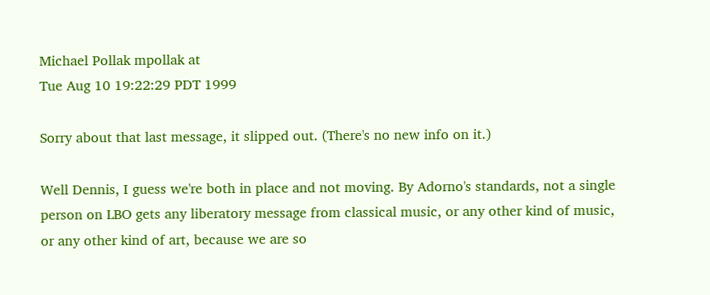Michael Pollak mpollak at
Tue Aug 10 19:22:29 PDT 1999

Sorry about that last message, it slipped out. (There's no new info on it.)

Well Dennis, I guess we're both in place and not moving. By Adorno's standards, not a single person on LBO gets any liberatory message from classical music, or any other kind of music, or any other kind of art, because we are so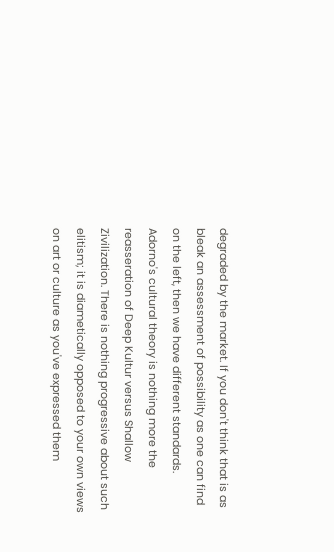degraded by the market. If you don't think that is as bleak an assessment of possibility as one can find on the left, then we have different standards. Adorno's cultural theory is nothing more the reasseration of Deep Kultur versus Shallow Zivilization. There is nothing progressive about such elitism; it is diametically opposed to your own views on art or culture as you've expressed them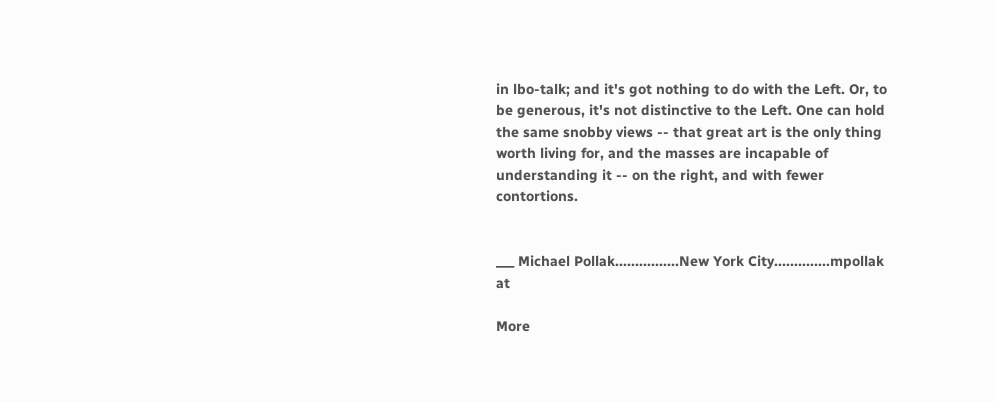in lbo-talk; and it's got nothing to do with the Left. Or, to be generous, it's not distinctive to the Left. One can hold the same snobby views -- that great art is the only thing worth living for, and the masses are incapable of understanding it -- on the right, and with fewer contortions.


___ Michael Pollak................New York City..............mpollak at

More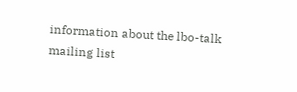information about the lbo-talk mailing list